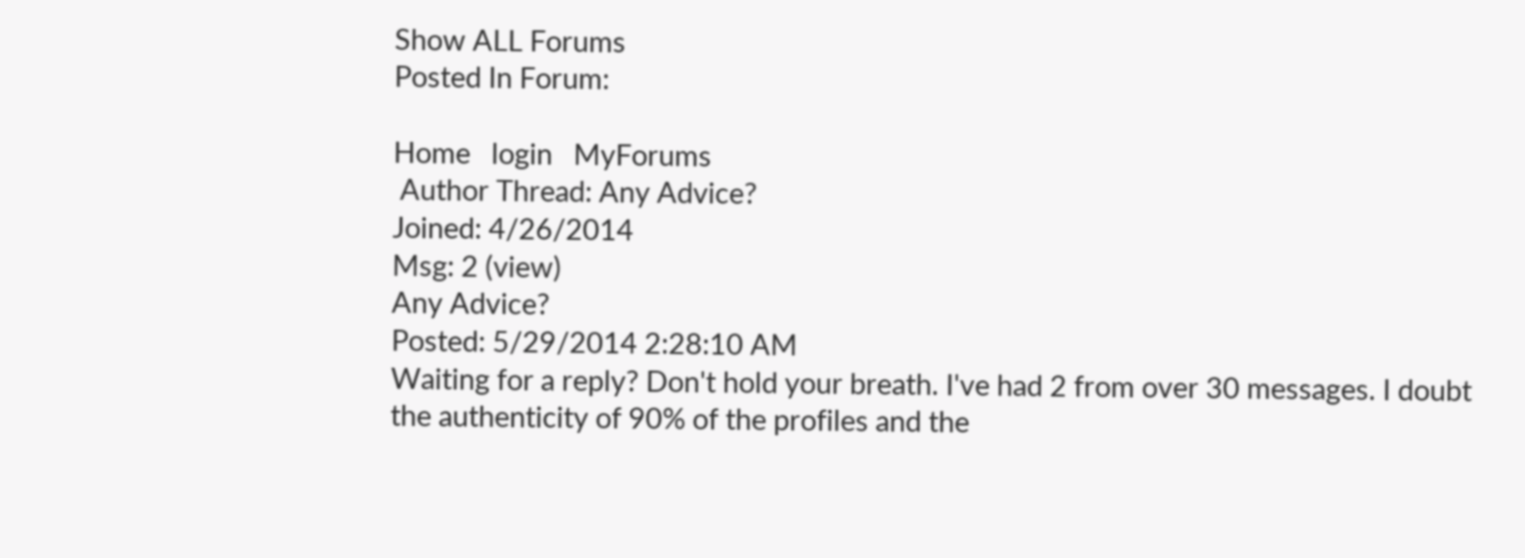Show ALL Forums
Posted In Forum:

Home   login   MyForums
 Author Thread: Any Advice?
Joined: 4/26/2014
Msg: 2 (view)
Any Advice?
Posted: 5/29/2014 2:28:10 AM
Waiting for a reply? Don't hold your breath. I've had 2 from over 30 messages. I doubt the authenticity of 90% of the profiles and the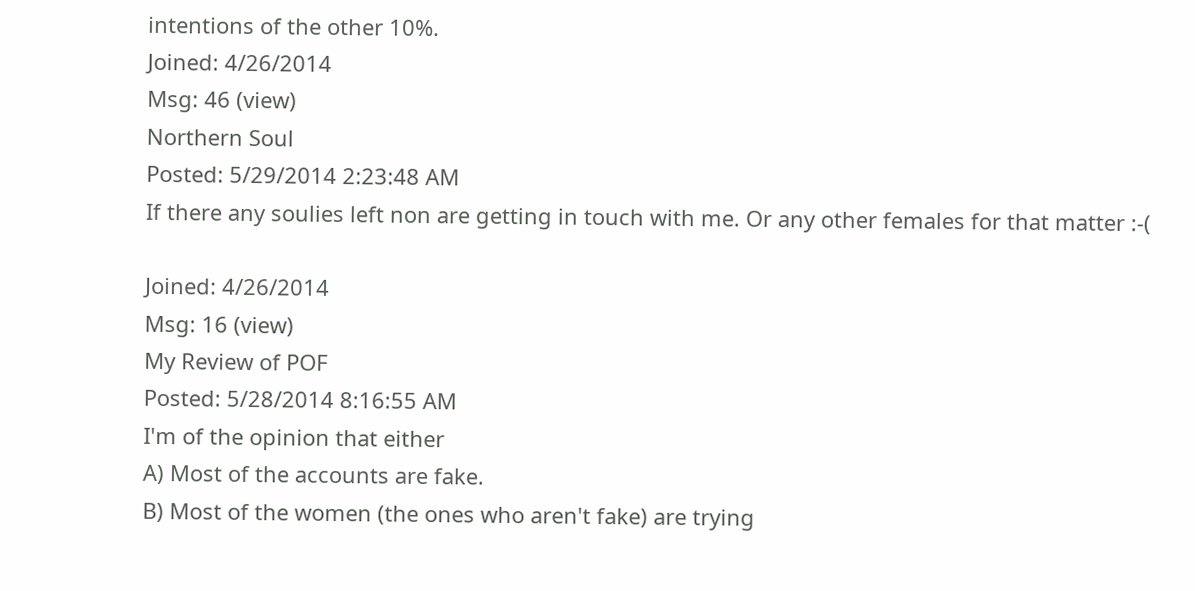intentions of the other 10%.
Joined: 4/26/2014
Msg: 46 (view)
Northern Soul
Posted: 5/29/2014 2:23:48 AM
If there any soulies left non are getting in touch with me. Or any other females for that matter :-(

Joined: 4/26/2014
Msg: 16 (view)
My Review of POF
Posted: 5/28/2014 8:16:55 AM
I'm of the opinion that either
A) Most of the accounts are fake.
B) Most of the women (the ones who aren't fake) are trying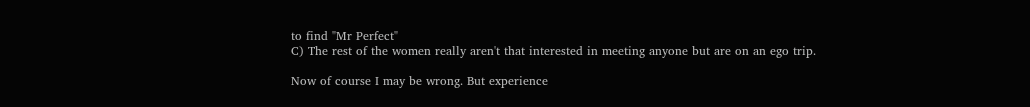to find "Mr Perfect"
C) The rest of the women really aren't that interested in meeting anyone but are on an ego trip.

Now of course I may be wrong. But experience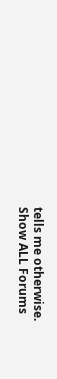tells me otherwise.
Show ALL Forums